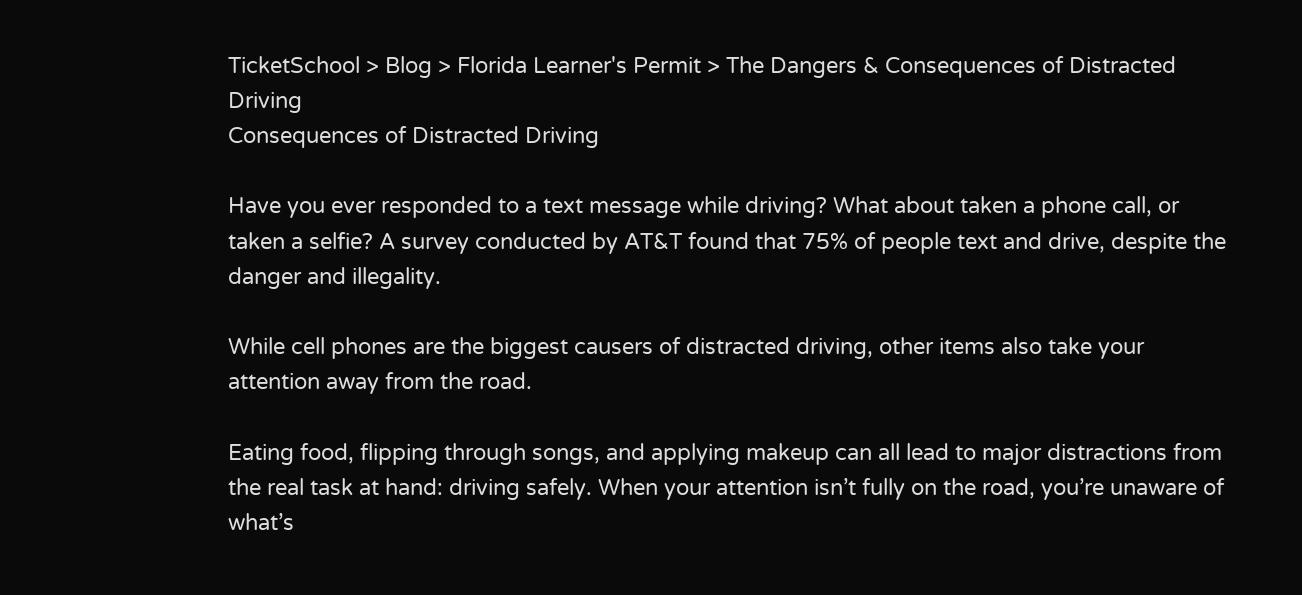TicketSchool > Blog > Florida Learner's Permit > The Dangers & Consequences of Distracted Driving
Consequences of Distracted Driving

Have you ever responded to a text message while driving? What about taken a phone call, or taken a selfie? A survey conducted by AT&T found that 75% of people text and drive, despite the danger and illegality.

While cell phones are the biggest causers of distracted driving, other items also take your attention away from the road.

Eating food, flipping through songs, and applying makeup can all lead to major distractions from the real task at hand: driving safely. When your attention isn’t fully on the road, you’re unaware of what’s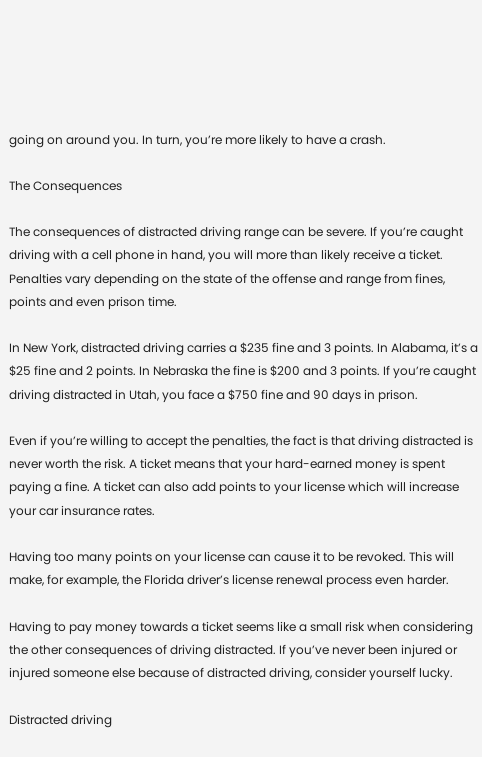going on around you. In turn, you’re more likely to have a crash.

The Consequences

The consequences of distracted driving range can be severe. If you’re caught driving with a cell phone in hand, you will more than likely receive a ticket. Penalties vary depending on the state of the offense and range from fines, points and even prison time.

In New York, distracted driving carries a $235 fine and 3 points. In Alabama, it’s a $25 fine and 2 points. In Nebraska the fine is $200 and 3 points. If you’re caught driving distracted in Utah, you face a $750 fine and 90 days in prison.

Even if you’re willing to accept the penalties, the fact is that driving distracted is never worth the risk. A ticket means that your hard-earned money is spent paying a fine. A ticket can also add points to your license which will increase your car insurance rates.

Having too many points on your license can cause it to be revoked. This will make, for example, the Florida driver’s license renewal process even harder.

Having to pay money towards a ticket seems like a small risk when considering the other consequences of driving distracted. If you’ve never been injured or injured someone else because of distracted driving, consider yourself lucky.

Distracted driving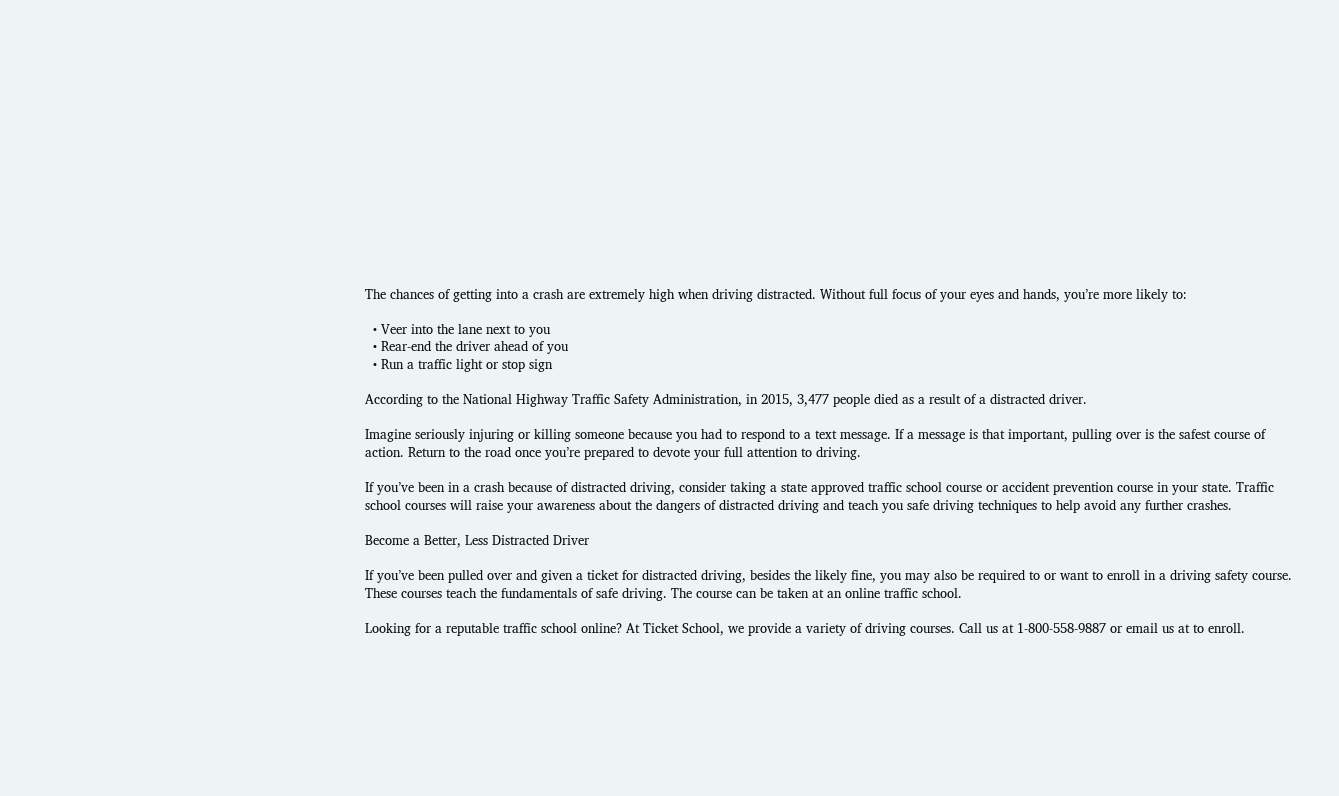The chances of getting into a crash are extremely high when driving distracted. Without full focus of your eyes and hands, you’re more likely to:

  • Veer into the lane next to you
  • Rear-end the driver ahead of you
  • Run a traffic light or stop sign

According to the National Highway Traffic Safety Administration, in 2015, 3,477 people died as a result of a distracted driver.

Imagine seriously injuring or killing someone because you had to respond to a text message. If a message is that important, pulling over is the safest course of action. Return to the road once you’re prepared to devote your full attention to driving.

If you’ve been in a crash because of distracted driving, consider taking a state approved traffic school course or accident prevention course in your state. Traffic school courses will raise your awareness about the dangers of distracted driving and teach you safe driving techniques to help avoid any further crashes.

Become a Better, Less Distracted Driver

If you’ve been pulled over and given a ticket for distracted driving, besides the likely fine, you may also be required to or want to enroll in a driving safety course. These courses teach the fundamentals of safe driving. The course can be taken at an online traffic school.

Looking for a reputable traffic school online? At Ticket School, we provide a variety of driving courses. Call us at 1-800-558-9887 or email us at to enroll.